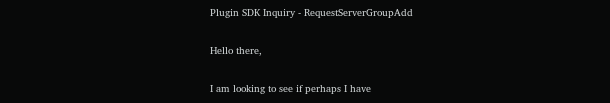Plugin SDK Inquiry - RequestServerGroupAdd

Hello there,

I am looking to see if perhaps I have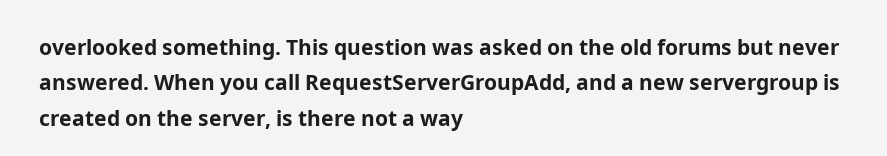overlooked something. This question was asked on the old forums but never answered. When you call RequestServerGroupAdd, and a new servergroup is created on the server, is there not a way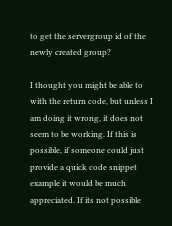to get the servergroup id of the newly created group?

I thought you might be able to with the return code, but unless I am doing it wrong, it does not seem to be working. If this is possible, if someone could just provide a quick code snippet example it would be much appreciated. If its not possible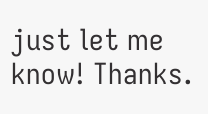just let me know! Thanks.